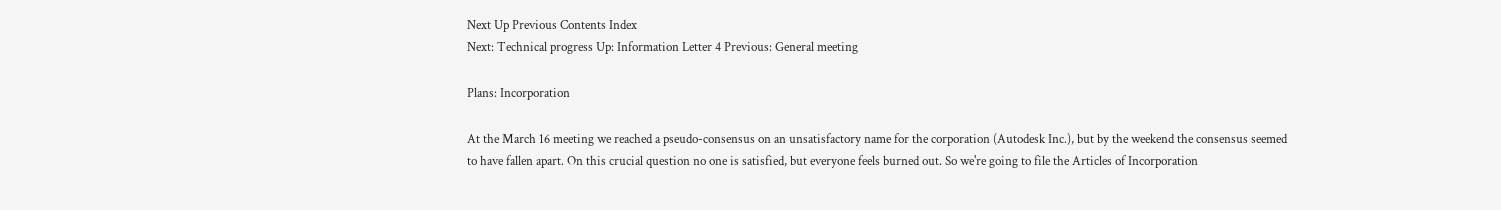Next Up Previous Contents Index
Next: Technical progress Up: Information Letter 4 Previous: General meeting

Plans: Incorporation

At the March 16 meeting we reached a pseudo-consensus on an unsatisfactory name for the corporation (Autodesk Inc.), but by the weekend the consensus seemed to have fallen apart. On this crucial question no one is satisfied, but everyone feels burned out. So we're going to file the Articles of Incorporation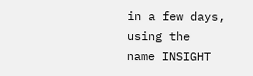in a few days, using the   name INSIGHT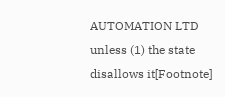AUTOMATION LTD unless (1) the state disallows it[Footnote]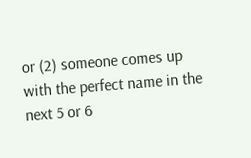or (2) someone comes up with the perfect name in the next 5 or 6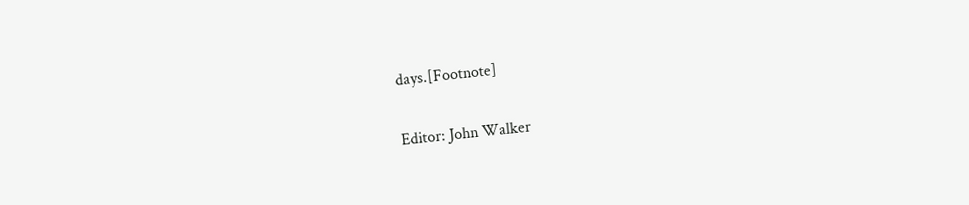days.[Footnote]

Editor: John Walker